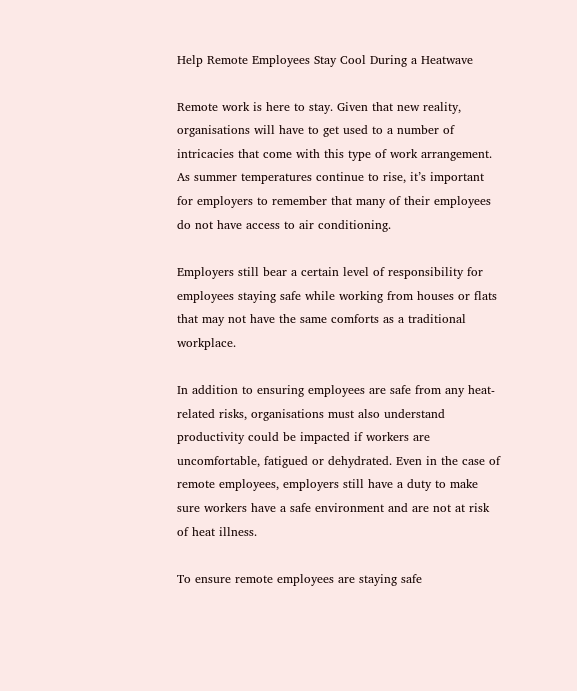Help Remote Employees Stay Cool During a Heatwave

Remote work is here to stay. Given that new reality, organisations will have to get used to a number of intricacies that come with this type of work arrangement. As summer temperatures continue to rise, it’s important for employers to remember that many of their employees do not have access to air conditioning.

Employers still bear a certain level of responsibility for employees staying safe while working from houses or flats that may not have the same comforts as a traditional workplace.

In addition to ensuring employees are safe from any heat-related risks, organisations must also understand productivity could be impacted if workers are uncomfortable, fatigued or dehydrated. Even in the case of remote employees, employers still have a duty to make sure workers have a safe environment and are not at risk of heat illness.

To ensure remote employees are staying safe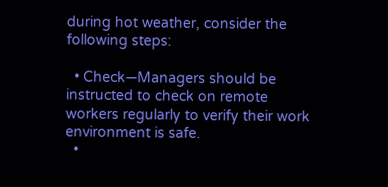during hot weather, consider the following steps:

  • Check—Managers should be instructed to check on remote workers regularly to verify their work environment is safe.
  •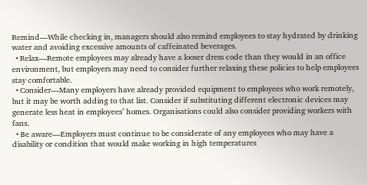Remind—While checking in, managers should also remind employees to stay hydrated by drinking water and avoiding excessive amounts of caffeinated beverages.
  • Relax—Remote employees may already have a looser dress code than they would in an office environment, but employers may need to consider further relaxing these policies to help employees stay comfortable.
  • Consider—Many employers have already provided equipment to employees who work remotely, but it may be worth adding to that list. Consider if substituting different electronic devices may generate less heat in employees’ homes. Organisations could also consider providing workers with fans.
  • Be aware—Employers must continue to be considerate of any employees who may have a disability or condition that would make working in high temperatures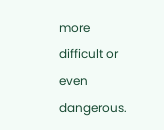more difficult or even dangerous.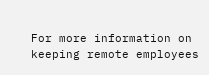For more information on keeping remote employees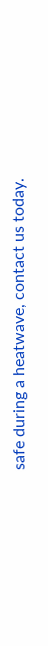safe during a heatwave, contact us today.